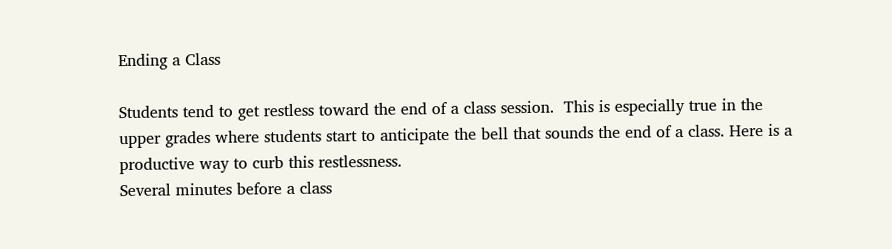Ending a Class

Students tend to get restless toward the end of a class session.  This is especially true in the upper grades where students start to anticipate the bell that sounds the end of a class. Here is a productive way to curb this restlessness.
Several minutes before a class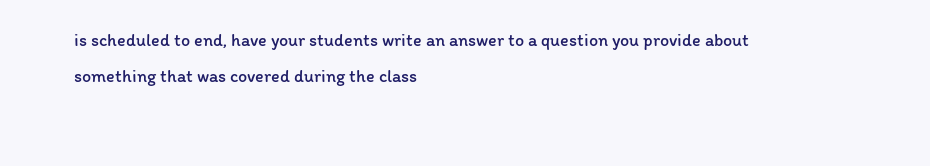is scheduled to end, have your students write an answer to a question you provide about something that was covered during the class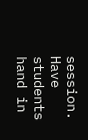session. Have students hand in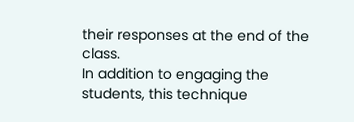their responses at the end of the class.
In addition to engaging the students, this technique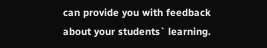can provide you with feedback about your students` learning.